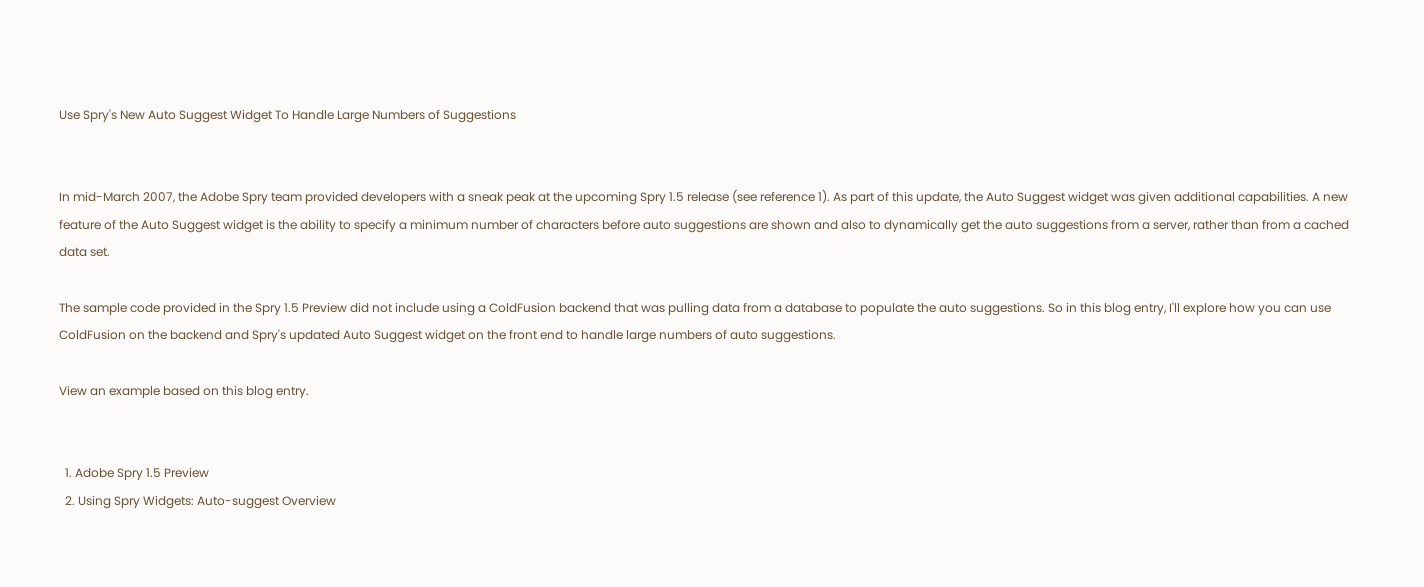Use Spry's New Auto Suggest Widget To Handle Large Numbers of Suggestions


In mid-March 2007, the Adobe Spry team provided developers with a sneak peak at the upcoming Spry 1.5 release (see reference 1). As part of this update, the Auto Suggest widget was given additional capabilities. A new feature of the Auto Suggest widget is the ability to specify a minimum number of characters before auto suggestions are shown and also to dynamically get the auto suggestions from a server, rather than from a cached data set.

The sample code provided in the Spry 1.5 Preview did not include using a ColdFusion backend that was pulling data from a database to populate the auto suggestions. So in this blog entry, I'll explore how you can use ColdFusion on the backend and Spry's updated Auto Suggest widget on the front end to handle large numbers of auto suggestions.

View an example based on this blog entry.


  1. Adobe Spry 1.5 Preview
  2. Using Spry Widgets: Auto-suggest Overview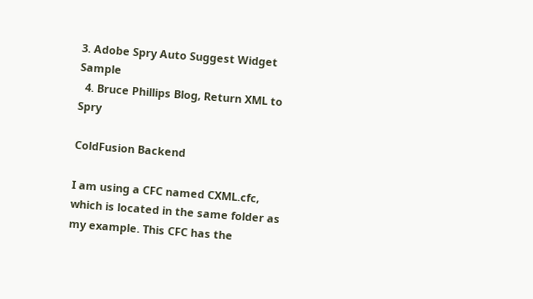3. Adobe Spry Auto Suggest Widget Sample
  4. Bruce Phillips Blog, Return XML to Spry

ColdFusion Backend

I am using a CFC named CXML.cfc, which is located in the same folder as my example. This CFC has the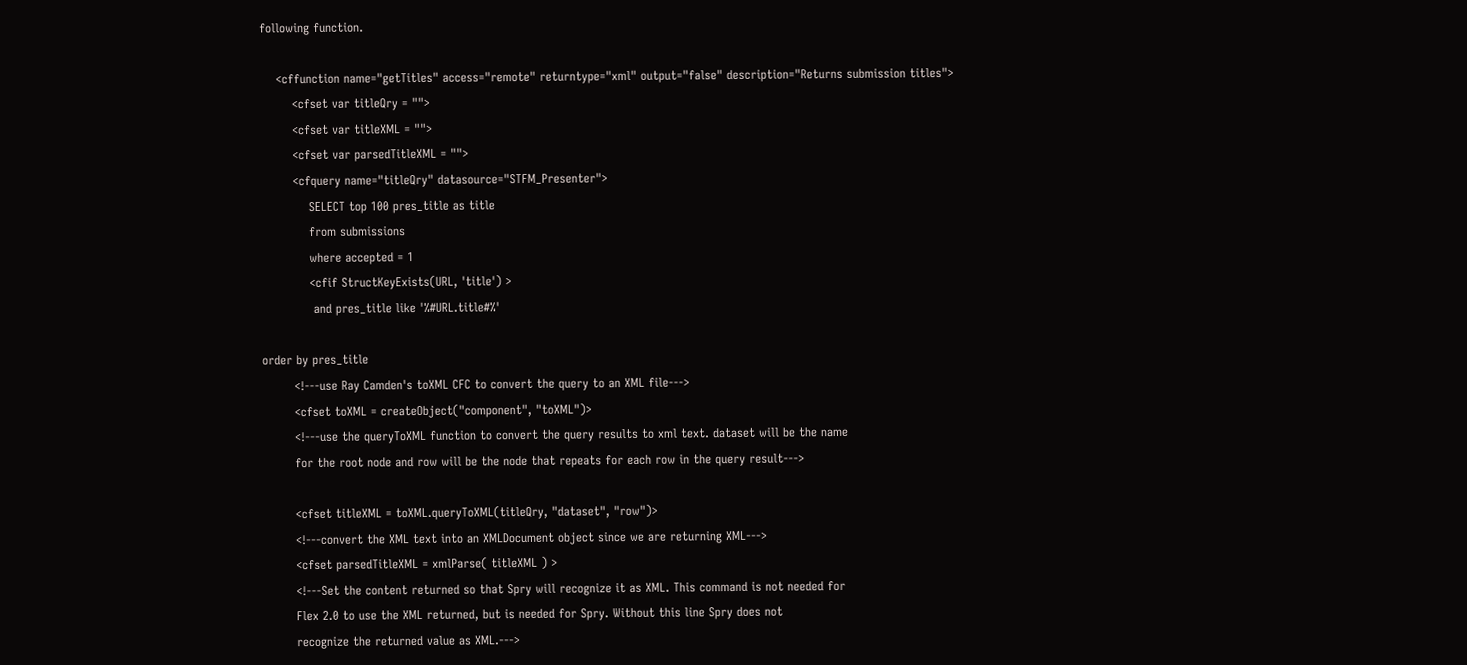following function.

    <cffunction name="getTitles" access="remote" returntype="xml" output="false" description="Returns submission titles">
        <cfset var titleQry = "">
        <cfset var titleXML = "">
        <cfset var parsedTitleXML = "">
        <cfquery name="titleQry" datasource="STFM_Presenter">
            SELECT top 100 pres_title as title
            from submissions
            where accepted = 1
            <cfif StructKeyExists(URL, 'title') >
             and pres_title like '%#URL.title#%'

order by pres_title
        <!---use Ray Camden's toXML CFC to convert the query to an XML file--->
        <cfset toXML = createObject("component", "toXML")>
        <!---use the queryToXML function to convert the query results to xml text. dataset will be the name
        for the root node and row will be the node that repeats for each row in the query result--->

        <cfset titleXML = toXML.queryToXML(titleQry, "dataset", "row")>
        <!---convert the XML text into an XMLDocument object since we are returning XML--->
        <cfset parsedTitleXML = xmlParse( titleXML ) >
        <!---Set the content returned so that Spry will recognize it as XML. This command is not needed for
        Flex 2.0 to use the XML returned, but is needed for Spry. Without this line Spry does not
        recognize the returned value as XML.--->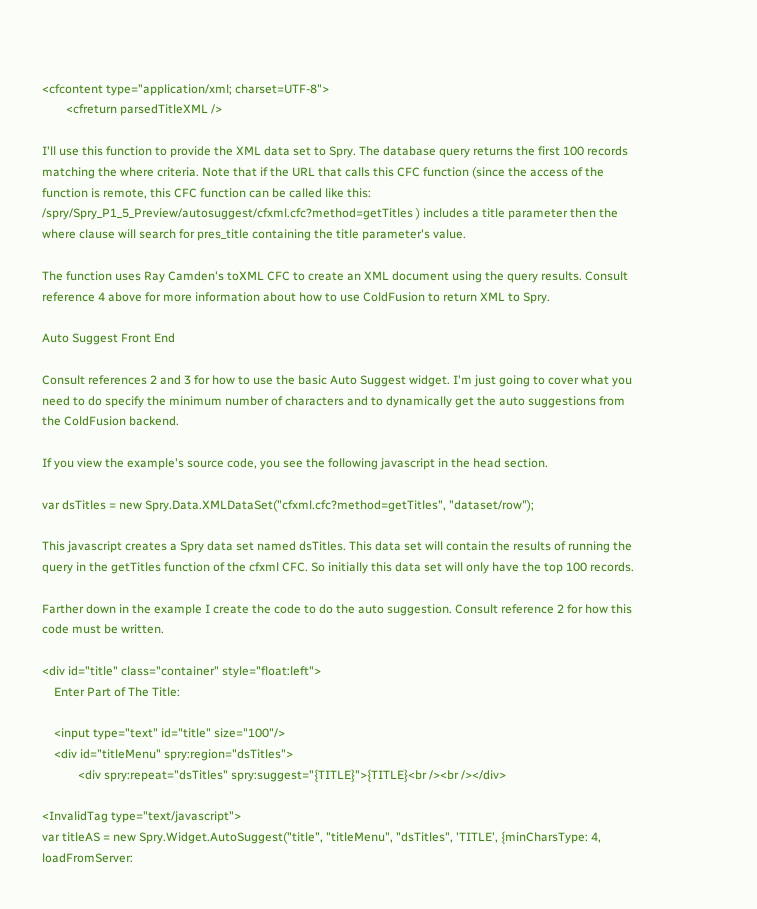<cfcontent type="application/xml; charset=UTF-8">
        <cfreturn parsedTitleXML />

I'll use this function to provide the XML data set to Spry. The database query returns the first 100 records matching the where criteria. Note that if the URL that calls this CFC function (since the access of the function is remote, this CFC function can be called like this: /spry/Spry_P1_5_Preview/autosuggest/cfxml.cfc?method=getTitles ) includes a title parameter then the where clause will search for pres_title containing the title parameter's value.

The function uses Ray Camden's toXML CFC to create an XML document using the query results. Consult reference 4 above for more information about how to use ColdFusion to return XML to Spry.

Auto Suggest Front End

Consult references 2 and 3 for how to use the basic Auto Suggest widget. I'm just going to cover what you need to do specify the minimum number of characters and to dynamically get the auto suggestions from the ColdFusion backend.

If you view the example's source code, you see the following javascript in the head section.

var dsTitles = new Spry.Data.XMLDataSet("cfxml.cfc?method=getTitles", "dataset/row");

This javascript creates a Spry data set named dsTitles. This data set will contain the results of running the query in the getTitles function of the cfxml CFC. So initially this data set will only have the top 100 records.

Farther down in the example I create the code to do the auto suggestion. Consult reference 2 for how this code must be written.

<div id="title" class="container" style="float:left">
    Enter Part of The Title:

    <input type="text" id="title" size="100"/>
    <div id="titleMenu" spry:region="dsTitles">
            <div spry:repeat="dsTitles" spry:suggest="{TITLE}">{TITLE}<br /><br /></div>

<InvalidTag type="text/javascript">
var titleAS = new Spry.Widget.AutoSuggest("title", "titleMenu", "dsTitles", 'TITLE', {minCharsType: 4, loadFromServer: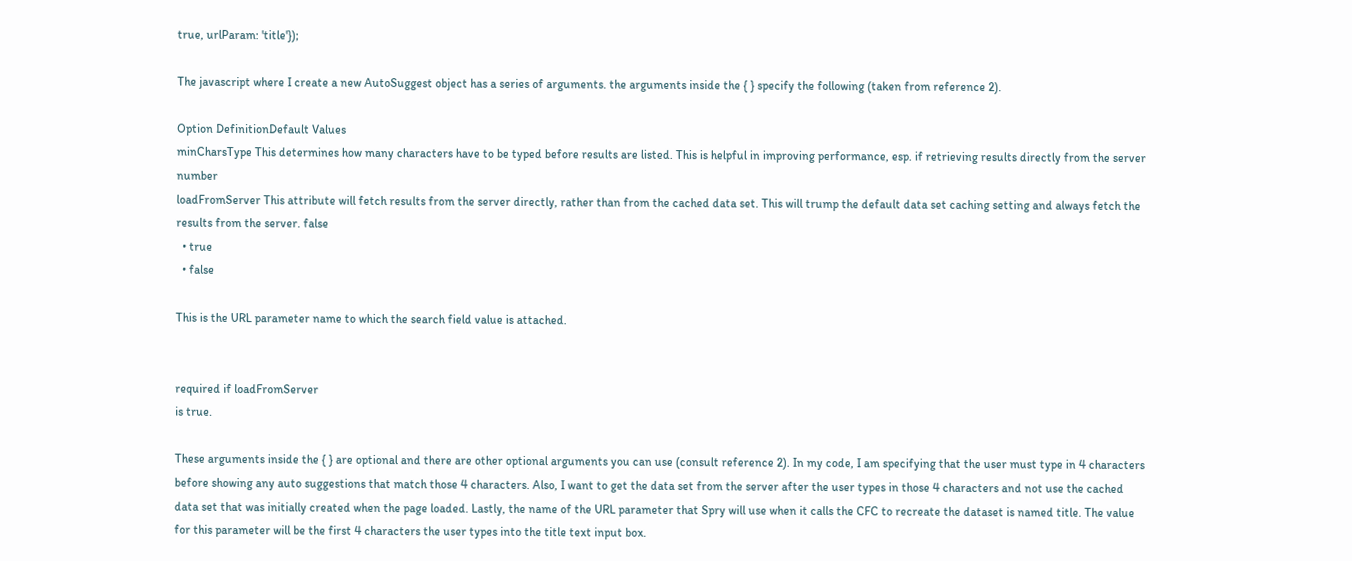true, urlParam: 'title'});

The javascript where I create a new AutoSuggest object has a series of arguments. the arguments inside the { } specify the following (taken from reference 2).

Option DefinitionDefault Values
minCharsType This determines how many characters have to be typed before results are listed. This is helpful in improving performance, esp. if retrieving results directly from the server   number
loadFromServer This attribute will fetch results from the server directly, rather than from the cached data set. This will trump the default data set caching setting and always fetch the results from the server. false
  • true
  • false

This is the URL parameter name to which the search field value is attached.


required if loadFromServer
is true.

These arguments inside the { } are optional and there are other optional arguments you can use (consult reference 2). In my code, I am specifying that the user must type in 4 characters before showing any auto suggestions that match those 4 characters. Also, I want to get the data set from the server after the user types in those 4 characters and not use the cached data set that was initially created when the page loaded. Lastly, the name of the URL parameter that Spry will use when it calls the CFC to recreate the dataset is named title. The value for this parameter will be the first 4 characters the user types into the title text input box.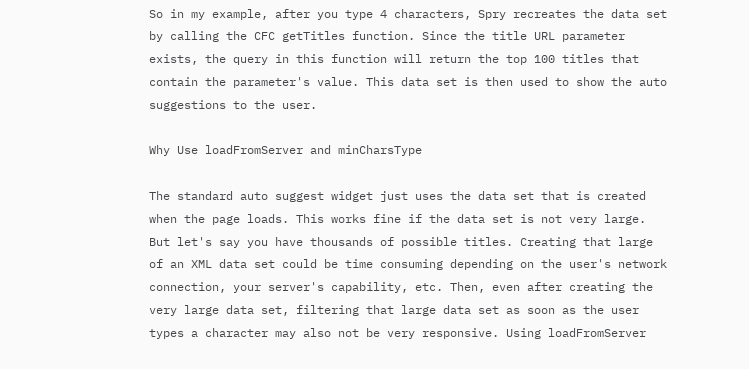So in my example, after you type 4 characters, Spry recreates the data set by calling the CFC getTitles function. Since the title URL parameter exists, the query in this function will return the top 100 titles that contain the parameter's value. This data set is then used to show the auto suggestions to the user.

Why Use loadFromServer and minCharsType

The standard auto suggest widget just uses the data set that is created when the page loads. This works fine if the data set is not very large. But let's say you have thousands of possible titles. Creating that large of an XML data set could be time consuming depending on the user's network connection, your server's capability, etc. Then, even after creating the very large data set, filtering that large data set as soon as the user types a character may also not be very responsive. Using loadFromServer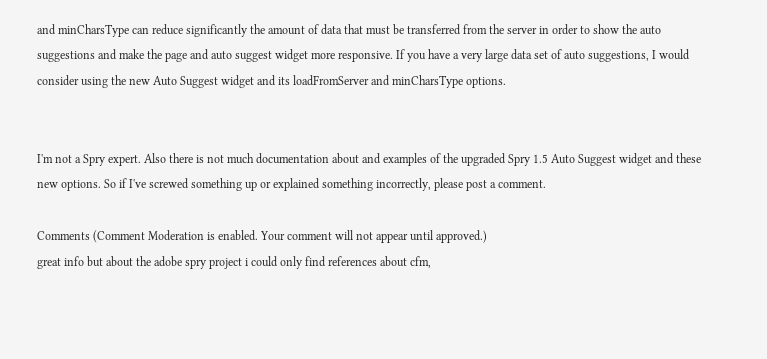and minCharsType can reduce significantly the amount of data that must be transferred from the server in order to show the auto suggestions and make the page and auto suggest widget more responsive. If you have a very large data set of auto suggestions, I would consider using the new Auto Suggest widget and its loadFromServer and minCharsType options.


I'm not a Spry expert. Also there is not much documentation about and examples of the upgraded Spry 1.5 Auto Suggest widget and these new options. So if I've screwed something up or explained something incorrectly, please post a comment.

Comments (Comment Moderation is enabled. Your comment will not appear until approved.)
great info but about the adobe spry project i could only find references about cfm,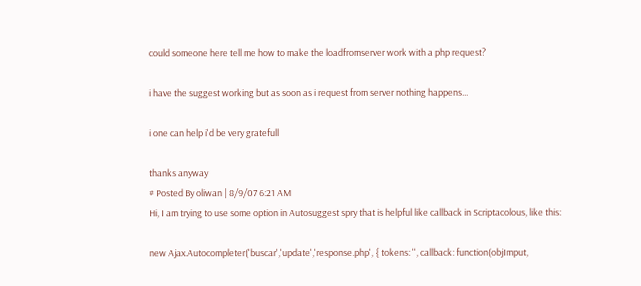could someone here tell me how to make the loadfromserver work with a php request?

i have the suggest working but as soon as i request from server nothing happens...

i one can help i'd be very gratefull

thanks anyway
# Posted By oliwan | 8/9/07 6:21 AM
Hi, I am trying to use some option in Autosuggest spry that is helpful like callback in Scriptacolous, like this:

new Ajax.Autocompleter('buscar','update','response.php', { tokens: '', callback: function(objImput,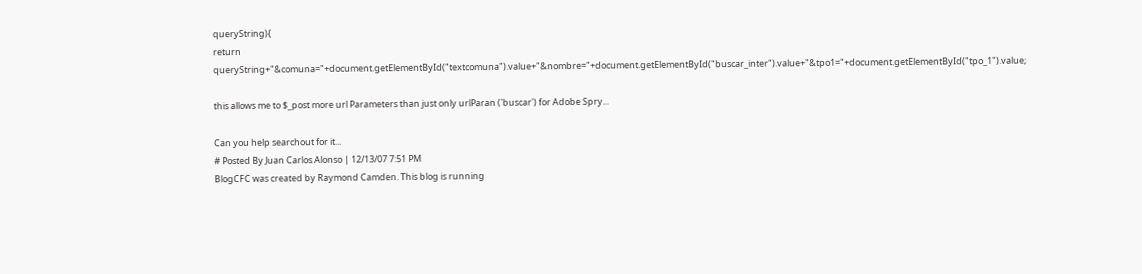queryString){
return queryString+"&comuna="+document.getElementById("textcomuna").value+"&nombre="+document.getElementById("buscar_inter").value+"&tpo1="+document.getElementById("tpo_1").value;

this allows me to $_post more url Parameters than just only urlParan ('buscar') for Adobe Spry...

Can you help searchout for it...
# Posted By Juan Carlos Alonso | 12/13/07 7:51 PM
BlogCFC was created by Raymond Camden. This blog is running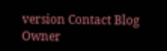version Contact Blog Owner